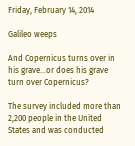Friday, February 14, 2014

Galileo weeps

And Copernicus turns over in his grave...or does his grave turn over Copernicus?

The survey included more than 2,200 people in the United States and was conducted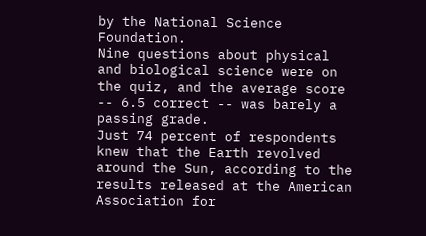by the National Science Foundation.
Nine questions about physical and biological science were on the quiz, and the average score -- 6.5 correct -- was barely a passing grade.
Just 74 percent of respondents knew that the Earth revolved around the Sun, according to the results released at the American Association for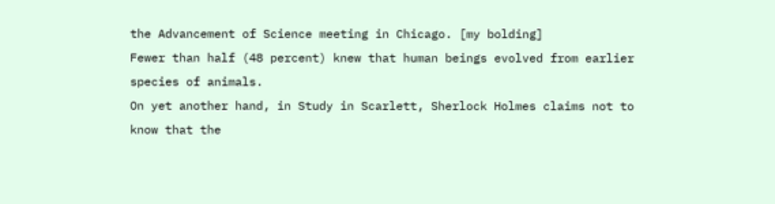the Advancement of Science meeting in Chicago. [my bolding]
Fewer than half (48 percent) knew that human beings evolved from earlier species of animals.
On yet another hand, in Study in Scarlett, Sherlock Holmes claims not to know that the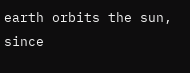earth orbits the sun, since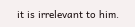it is irrelevant to him.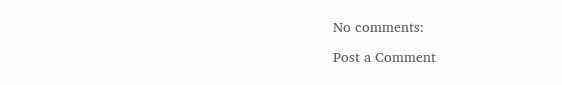No comments:

Post a Comment